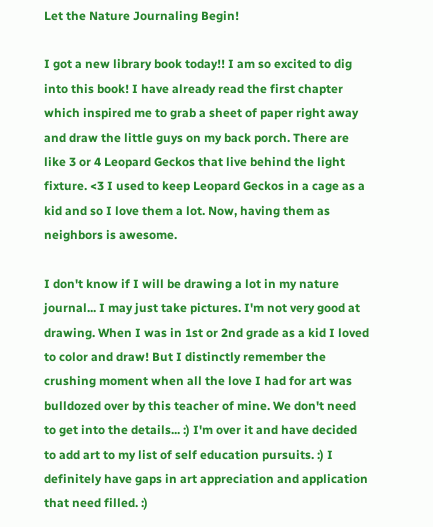Let the Nature Journaling Begin!

I got a new library book today!! I am so excited to dig into this book! I have already read the first chapter which inspired me to grab a sheet of paper right away and draw the little guys on my back porch. There are like 3 or 4 Leopard Geckos that live behind the light fixture. <3 I used to keep Leopard Geckos in a cage as a kid and so I love them a lot. Now, having them as neighbors is awesome.

I don't know if I will be drawing a lot in my nature journal... I may just take pictures. I'm not very good at drawing. When I was in 1st or 2nd grade as a kid I loved to color and draw! But I distinctly remember the crushing moment when all the love I had for art was bulldozed over by this teacher of mine. We don't need to get into the details... :) I'm over it and have decided to add art to my list of self education pursuits. :) I definitely have gaps in art appreciation and application that need filled. :)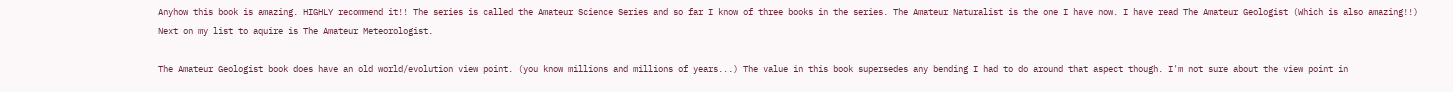Anyhow this book is amazing. HIGHLY recommend it!! The series is called the Amateur Science Series and so far I know of three books in the series. The Amateur Naturalist is the one I have now. I have read The Amateur Geologist (Which is also amazing!!) Next on my list to aquire is The Amateur Meteorologist.

The Amateur Geologist book does have an old world/evolution view point. (you know millions and millions of years...) The value in this book supersedes any bending I had to do around that aspect though. I'm not sure about the view point in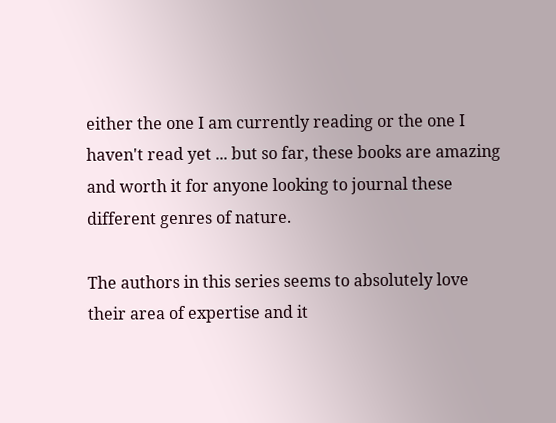either the one I am currently reading or the one I haven't read yet ... but so far, these books are amazing and worth it for anyone looking to journal these different genres of nature.

The authors in this series seems to absolutely love their area of expertise and it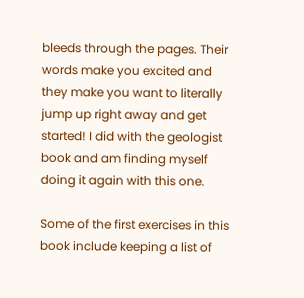bleeds through the pages. Their words make you excited and they make you want to literally jump up right away and get started! I did with the geologist book and am finding myself doing it again with this one.

Some of the first exercises in this book include keeping a list of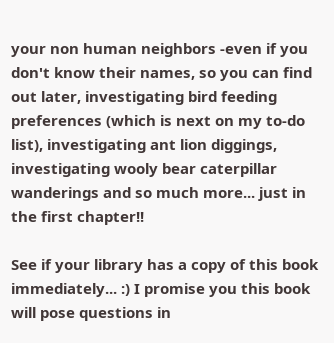your non human neighbors -even if you don't know their names, so you can find out later, investigating bird feeding preferences (which is next on my to-do list), investigating ant lion diggings, investigating wooly bear caterpillar wanderings and so much more... just in the first chapter!!

See if your library has a copy of this book immediately... :) I promise you this book will pose questions in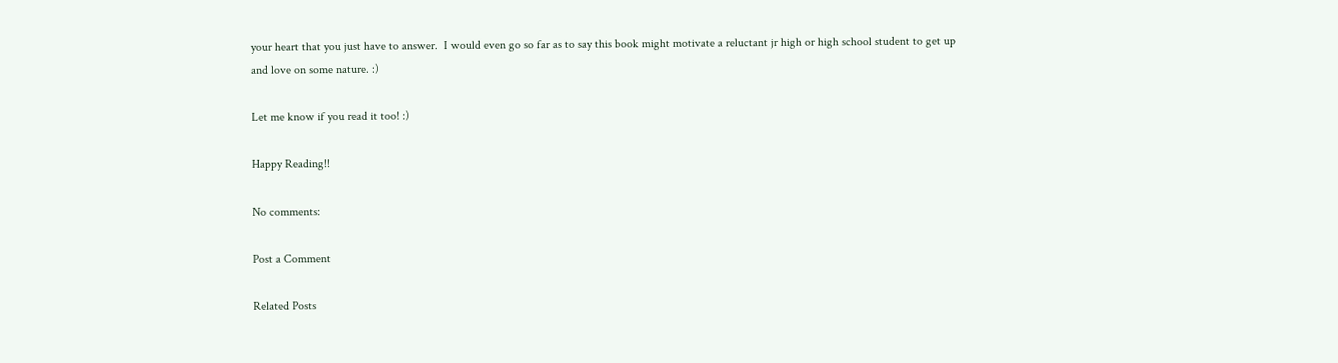your heart that you just have to answer.  I would even go so far as to say this book might motivate a reluctant jr high or high school student to get up and love on some nature. :)

Let me know if you read it too! :)

Happy Reading!!

No comments:

Post a Comment

Related Posts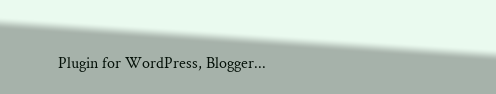Plugin for WordPress, Blogger...